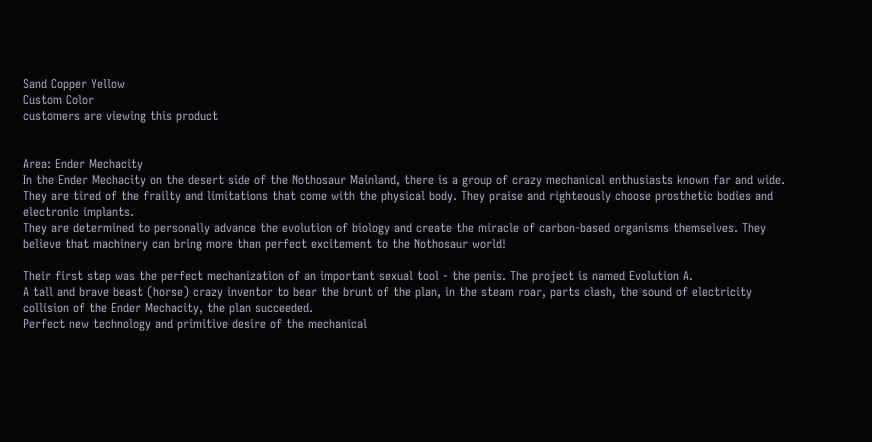Sand Copper Yellow
Custom Color
customers are viewing this product


Area: Ender Mechacity
In the Ender Mechacity on the desert side of the Nothosaur Mainland, there is a group of crazy mechanical enthusiasts known far and wide.
They are tired of the frailty and limitations that come with the physical body. They praise and righteously choose prosthetic bodies and electronic implants.
They are determined to personally advance the evolution of biology and create the miracle of carbon-based organisms themselves. They believe that machinery can bring more than perfect excitement to the Nothosaur world!

Their first step was the perfect mechanization of an important sexual tool - the penis. The project is named Evolution A.
A tall and brave beast (horse) crazy inventor to bear the brunt of the plan, in the steam roar, parts clash, the sound of electricity collision of the Ender Mechacity, the plan succeeded.
Perfect new technology and primitive desire of the mechanical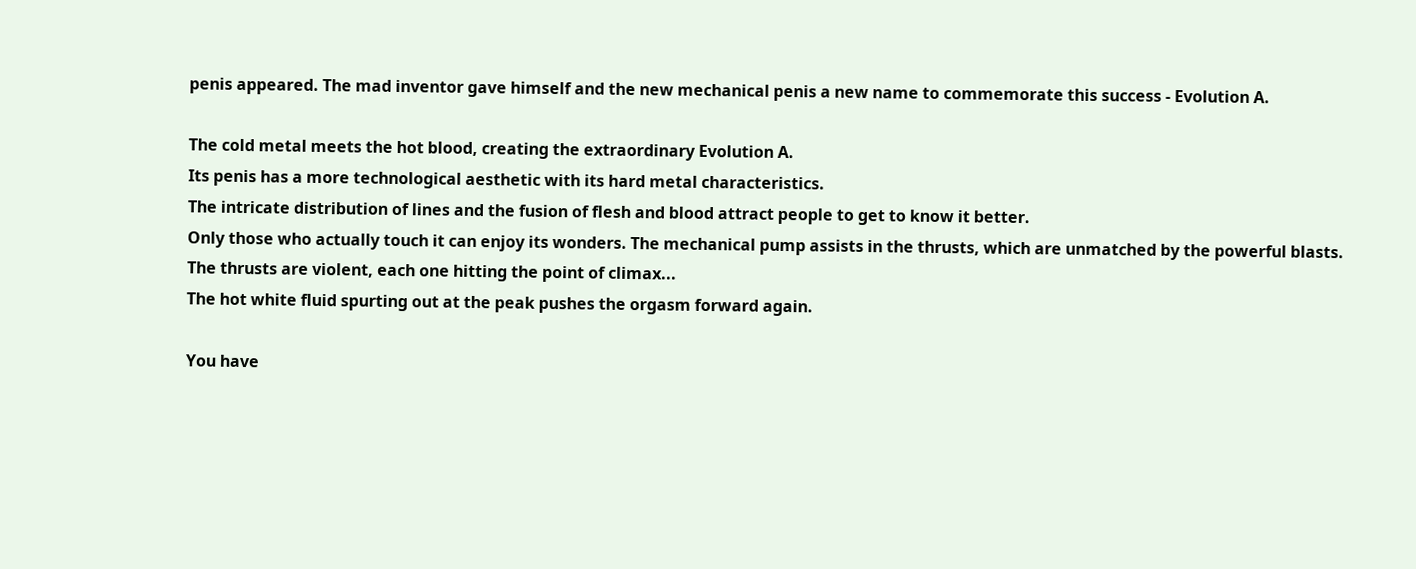penis appeared. The mad inventor gave himself and the new mechanical penis a new name to commemorate this success - Evolution A.

The cold metal meets the hot blood, creating the extraordinary Evolution A.
Its penis has a more technological aesthetic with its hard metal characteristics.
The intricate distribution of lines and the fusion of flesh and blood attract people to get to know it better.
Only those who actually touch it can enjoy its wonders. The mechanical pump assists in the thrusts, which are unmatched by the powerful blasts.
The thrusts are violent, each one hitting the point of climax...
The hot white fluid spurting out at the peak pushes the orgasm forward again.

You have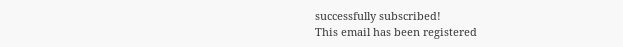successfully subscribed!
This email has been registered